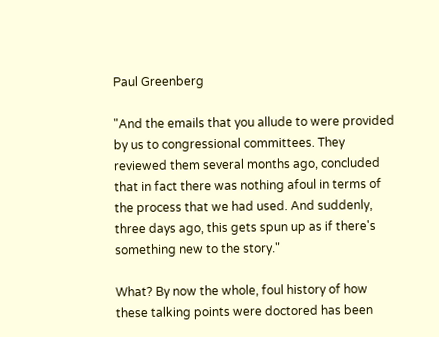Paul Greenberg

"And the emails that you allude to were provided by us to congressional committees. They reviewed them several months ago, concluded that in fact there was nothing afoul in terms of the process that we had used. And suddenly, three days ago, this gets spun up as if there's something new to the story."

What? By now the whole, foul history of how these talking points were doctored has been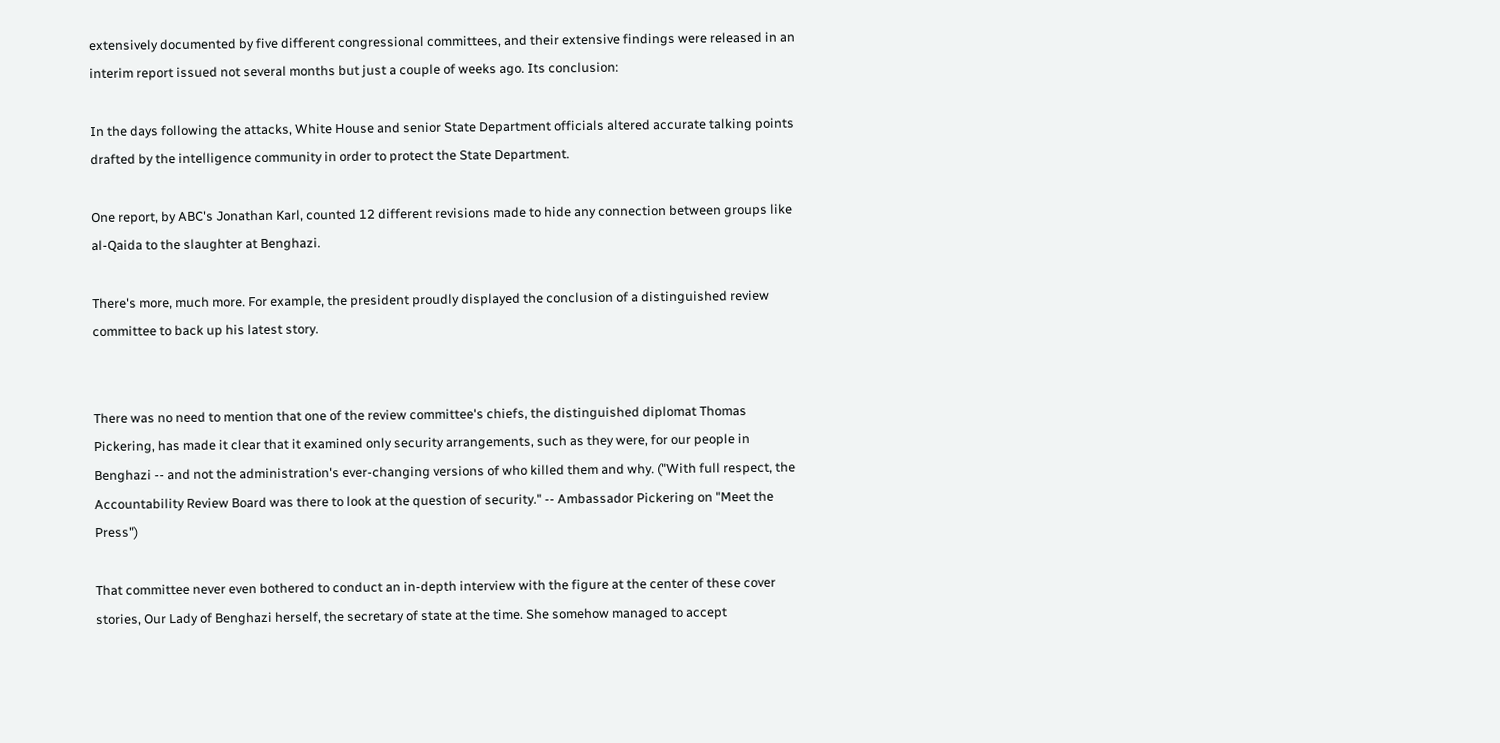extensively documented by five different congressional committees, and their extensive findings were released in an interim report issued not several months but just a couple of weeks ago. Its conclusion:

In the days following the attacks, White House and senior State Department officials altered accurate talking points drafted by the intelligence community in order to protect the State Department.

One report, by ABC's Jonathan Karl, counted 12 different revisions made to hide any connection between groups like al-Qaida to the slaughter at Benghazi.

There's more, much more. For example, the president proudly displayed the conclusion of a distinguished review committee to back up his latest story.


There was no need to mention that one of the review committee's chiefs, the distinguished diplomat Thomas Pickering, has made it clear that it examined only security arrangements, such as they were, for our people in Benghazi -- and not the administration's ever-changing versions of who killed them and why. ("With full respect, the Accountability Review Board was there to look at the question of security." -- Ambassador Pickering on "Meet the Press")

That committee never even bothered to conduct an in-depth interview with the figure at the center of these cover stories, Our Lady of Benghazi herself, the secretary of state at the time. She somehow managed to accept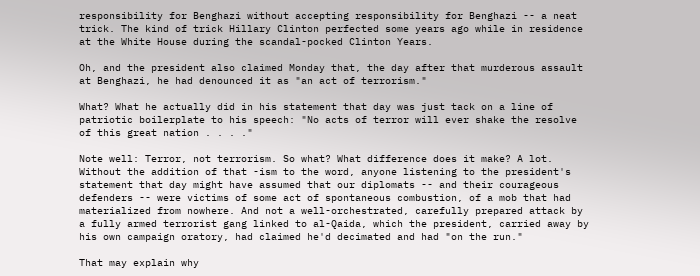responsibility for Benghazi without accepting responsibility for Benghazi -- a neat trick. The kind of trick Hillary Clinton perfected some years ago while in residence at the White House during the scandal-pocked Clinton Years.

Oh, and the president also claimed Monday that, the day after that murderous assault at Benghazi, he had denounced it as "an act of terrorism."

What? What he actually did in his statement that day was just tack on a line of patriotic boilerplate to his speech: "No acts of terror will ever shake the resolve of this great nation . . . ."

Note well: Terror, not terrorism. So what? What difference does it make? A lot. Without the addition of that -ism to the word, anyone listening to the president's statement that day might have assumed that our diplomats -- and their courageous defenders -- were victims of some act of spontaneous combustion, of a mob that had materialized from nowhere. And not a well-orchestrated, carefully prepared attack by a fully armed terrorist gang linked to al-Qaida, which the president, carried away by his own campaign oratory, had claimed he'd decimated and had "on the run."

That may explain why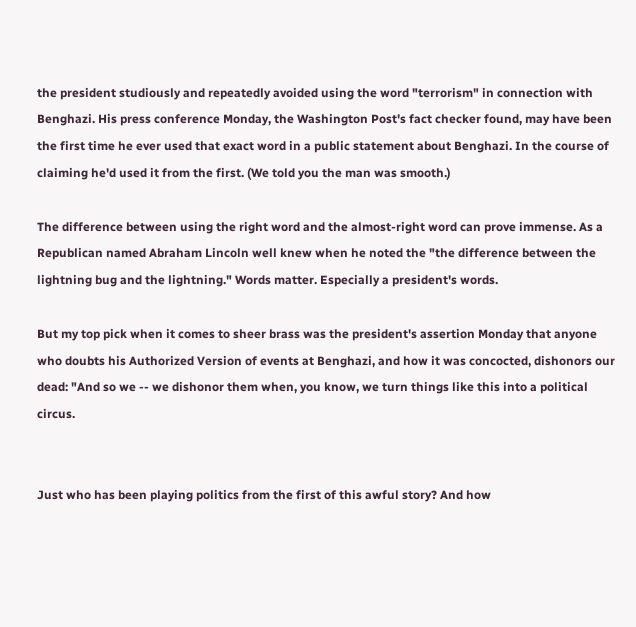the president studiously and repeatedly avoided using the word "terrorism" in connection with Benghazi. His press conference Monday, the Washington Post's fact checker found, may have been the first time he ever used that exact word in a public statement about Benghazi. In the course of claiming he'd used it from the first. (We told you the man was smooth.)

The difference between using the right word and the almost-right word can prove immense. As a Republican named Abraham Lincoln well knew when he noted the "the difference between the lightning bug and the lightning." Words matter. Especially a president's words.

But my top pick when it comes to sheer brass was the president's assertion Monday that anyone who doubts his Authorized Version of events at Benghazi, and how it was concocted, dishonors our dead: "And so we -- we dishonor them when, you know, we turn things like this into a political circus.


Just who has been playing politics from the first of this awful story? And how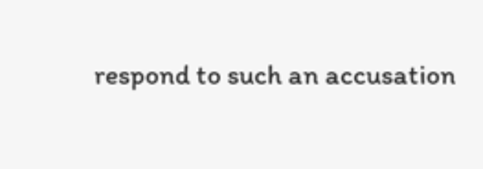respond to such an accusation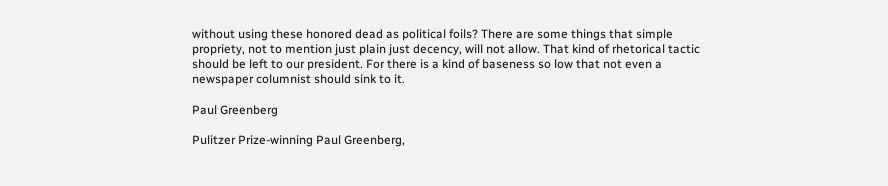without using these honored dead as political foils? There are some things that simple propriety, not to mention just plain just decency, will not allow. That kind of rhetorical tactic should be left to our president. For there is a kind of baseness so low that not even a newspaper columnist should sink to it.

Paul Greenberg

Pulitzer Prize-winning Paul Greenberg,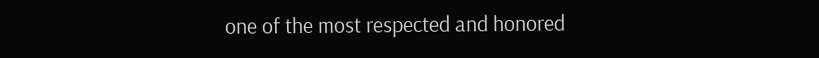one of the most respected and honored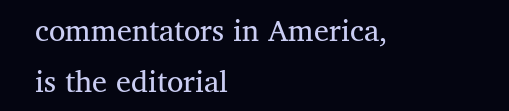commentators in America, is the editorial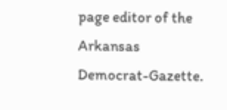page editor of the Arkansas Democrat-Gazette.